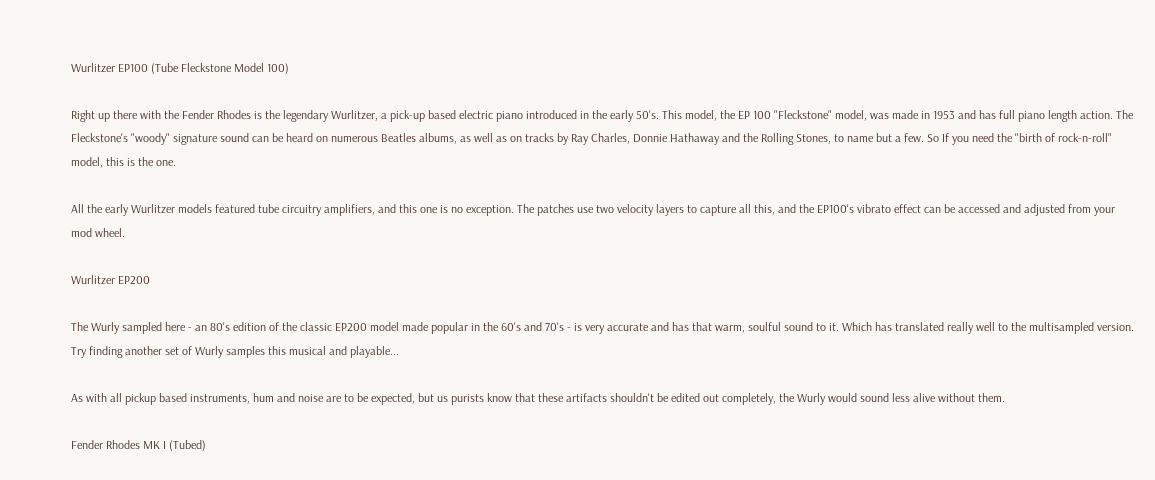Wurlitzer EP100 (Tube Fleckstone Model 100)

Right up there with the Fender Rhodes is the legendary Wurlitzer, a pick-up based electric piano introduced in the early 50's. This model, the EP 100 "Fleckstone" model, was made in 1953 and has full piano length action. The Fleckstone's "woody" signature sound can be heard on numerous Beatles albums, as well as on tracks by Ray Charles, Donnie Hathaway and the Rolling Stones, to name but a few. So If you need the "birth of rock-n-roll" model, this is the one.

All the early Wurlitzer models featured tube circuitry amplifiers, and this one is no exception. The patches use two velocity layers to capture all this, and the EP100's vibrato effect can be accessed and adjusted from your mod wheel.

Wurlitzer EP200

The Wurly sampled here - an 80's edition of the classic EP200 model made popular in the 60's and 70's - is very accurate and has that warm, soulful sound to it. Which has translated really well to the multisampled version. Try finding another set of Wurly samples this musical and playable...

As with all pickup based instruments, hum and noise are to be expected, but us purists know that these artifacts shouldn't be edited out completely, the Wurly would sound less alive without them.

Fender Rhodes MK I (Tubed)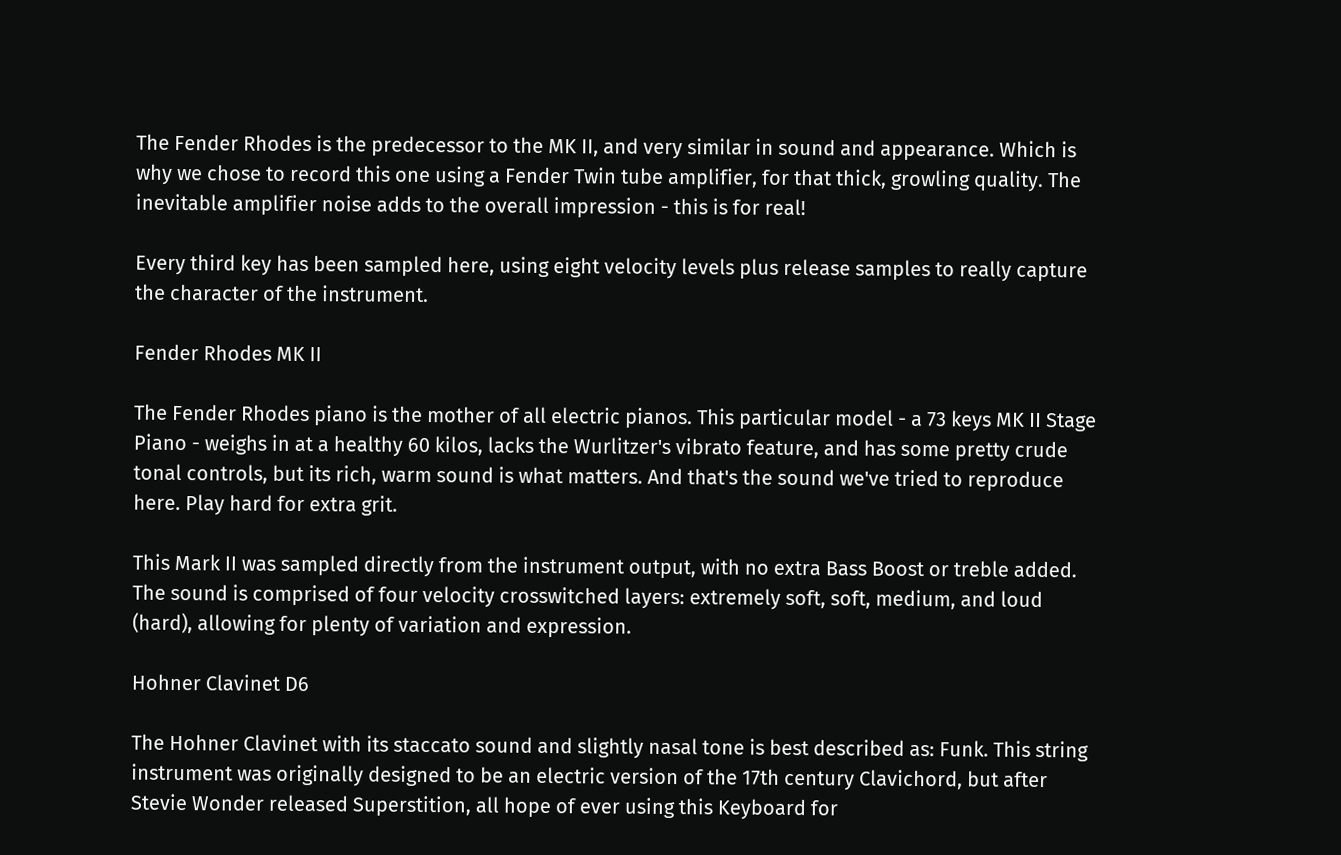The Fender Rhodes is the predecessor to the MK II, and very similar in sound and appearance. Which is why we chose to record this one using a Fender Twin tube amplifier, for that thick, growling quality. The inevitable amplifier noise adds to the overall impression - this is for real!

Every third key has been sampled here, using eight velocity levels plus release samples to really capture the character of the instrument.

Fender Rhodes MK II

The Fender Rhodes piano is the mother of all electric pianos. This particular model - a 73 keys MK II Stage Piano - weighs in at a healthy 60 kilos, lacks the Wurlitzer's vibrato feature, and has some pretty crude tonal controls, but its rich, warm sound is what matters. And that's the sound we've tried to reproduce here. Play hard for extra grit.

This Mark II was sampled directly from the instrument output, with no extra Bass Boost or treble added. The sound is comprised of four velocity crosswitched layers: extremely soft, soft, medium, and loud (hard), allowing for plenty of variation and expression.

Hohner Clavinet D6

The Hohner Clavinet with its staccato sound and slightly nasal tone is best described as: Funk. This string instrument was originally designed to be an electric version of the 17th century Clavichord, but after Stevie Wonder released Superstition, all hope of ever using this Keyboard for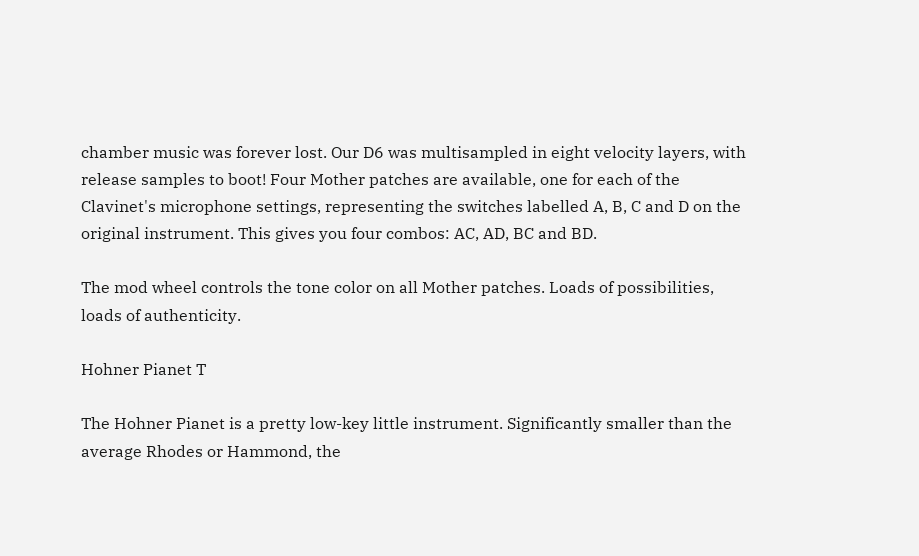chamber music was forever lost. Our D6 was multisampled in eight velocity layers, with release samples to boot! Four Mother patches are available, one for each of the Clavinet's microphone settings, representing the switches labelled A, B, C and D on the original instrument. This gives you four combos: AC, AD, BC and BD.

The mod wheel controls the tone color on all Mother patches. Loads of possibilities, loads of authenticity.

Hohner Pianet T

The Hohner Pianet is a pretty low-key little instrument. Significantly smaller than the average Rhodes or Hammond, the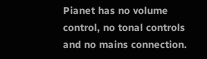Pianet has no volume control, no tonal controls and no mains connection.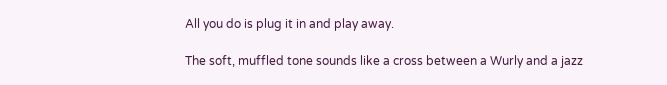All you do is plug it in and play away.

The soft, muffled tone sounds like a cross between a Wurly and a jazz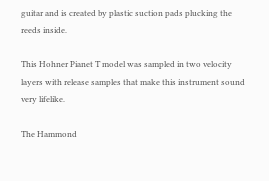guitar and is created by plastic suction pads plucking the reeds inside.

This Hohner Pianet T model was sampled in two velocity layers with release samples that make this instrument sound very lifelike.

The Hammond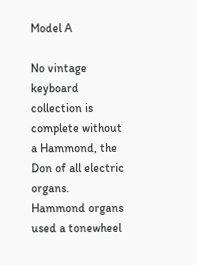Model A

No vintage keyboard collection is complete without a Hammond, the Don of all electric organs. Hammond organs used a tonewheel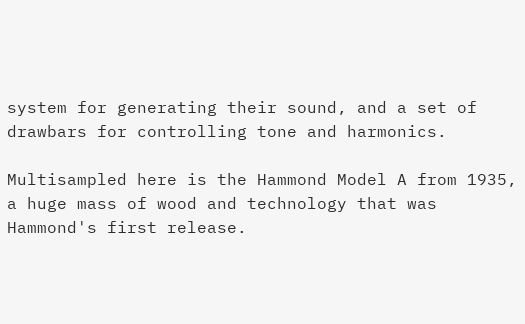system for generating their sound, and a set of drawbars for controlling tone and harmonics.

Multisampled here is the Hammond Model A from 1935, a huge mass of wood and technology that was Hammond's first release.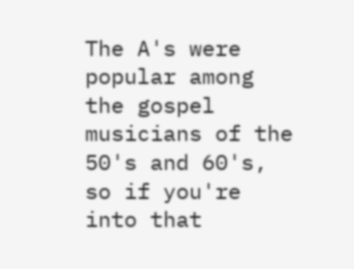The A's were popular among the gospel musicians of the 50's and 60's, so if you're into that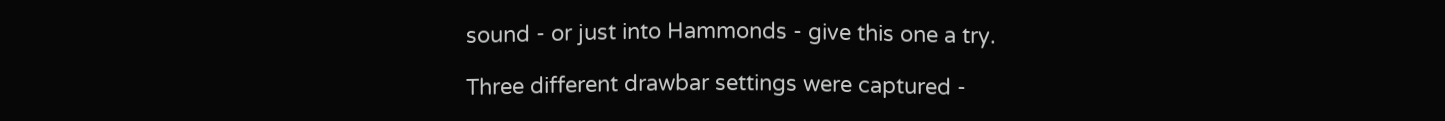sound - or just into Hammonds - give this one a try.

Three different drawbar settings were captured -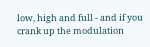low, high and full - and if you crank up the modulation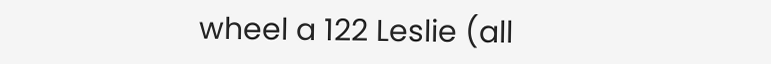wheel a 122 Leslie (all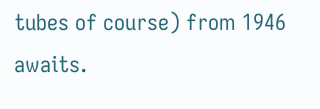tubes of course) from 1946 awaits.